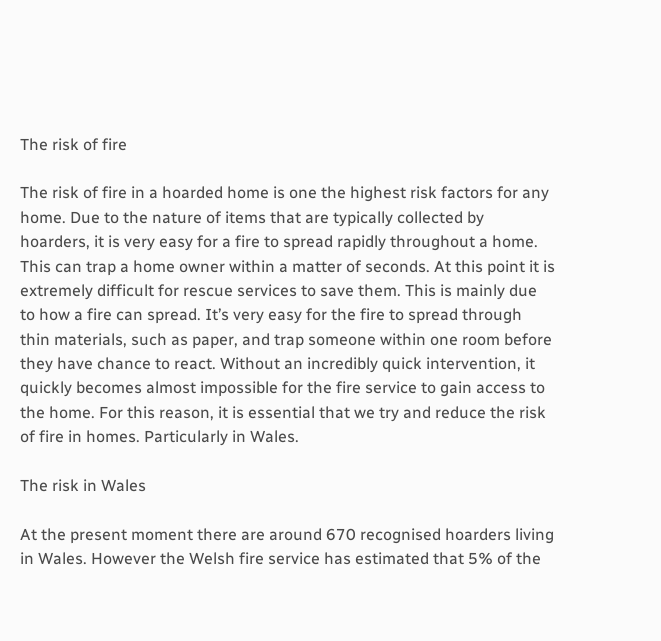The risk of fire

The risk of fire in a hoarded home is one the highest risk factors for any home. Due to the nature of items that are typically collected by hoarders, it is very easy for a fire to spread rapidly throughout a home. This can trap a home owner within a matter of seconds. At this point it is extremely difficult for rescue services to save them. This is mainly due to how a fire can spread. It’s very easy for the fire to spread through thin materials, such as paper, and trap someone within one room before they have chance to react. Without an incredibly quick intervention, it quickly becomes almost impossible for the fire service to gain access to the home. For this reason, it is essential that we try and reduce the risk of fire in homes. Particularly in Wales.

The risk in Wales

At the present moment there are around 670 recognised hoarders living in Wales. However the Welsh fire service has estimated that 5% of the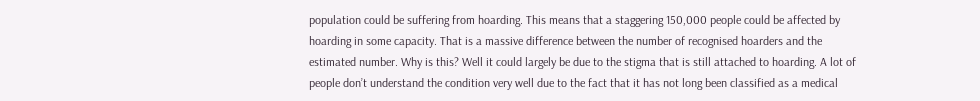population could be suffering from hoarding. This means that a staggering 150,000 people could be affected by hoarding in some capacity. That is a massive difference between the number of recognised hoarders and the estimated number. Why is this? Well it could largely be due to the stigma that is still attached to hoarding. A lot of people don’t understand the condition very well due to the fact that it has not long been classified as a medical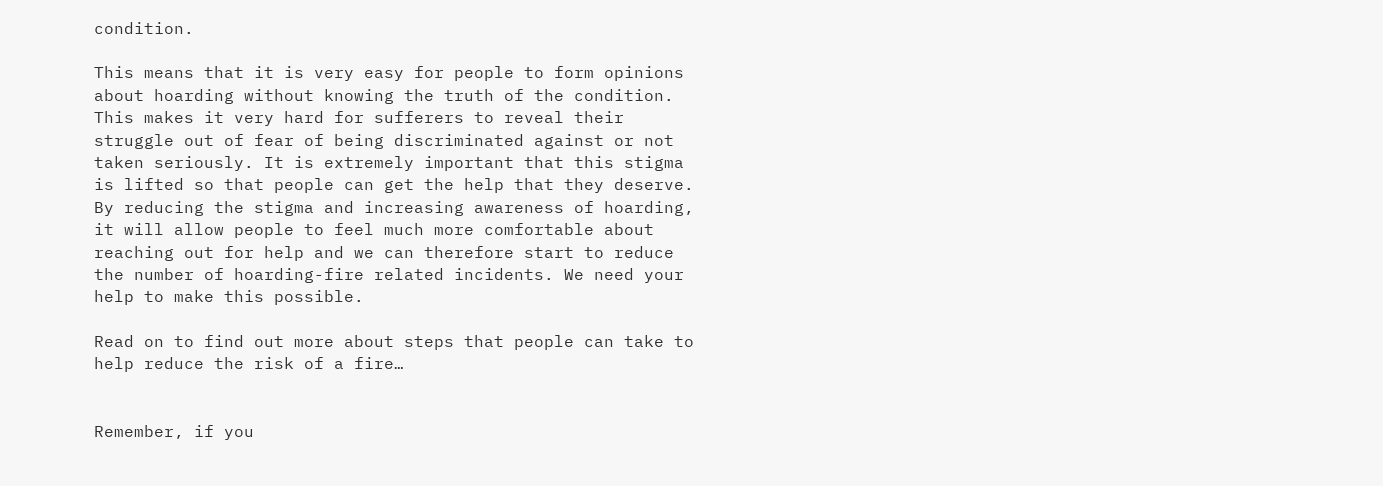condition.

This means that it is very easy for people to form opinions about hoarding without knowing the truth of the condition. This makes it very hard for sufferers to reveal their struggle out of fear of being discriminated against or not taken seriously. It is extremely important that this stigma is lifted so that people can get the help that they deserve. By reducing the stigma and increasing awareness of hoarding, it will allow people to feel much more comfortable about reaching out for help and we can therefore start to reduce the number of hoarding-fire related incidents. We need your help to make this possible.

Read on to find out more about steps that people can take to help reduce the risk of a fire…


Remember, if you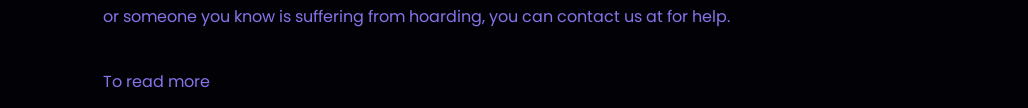or someone you know is suffering from hoarding, you can contact us at for help.

To read more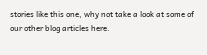stories like this one, why not take a look at some of our other blog articles here.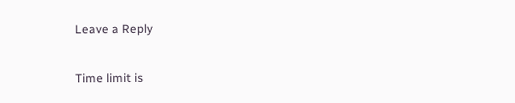Leave a Reply

Time limit is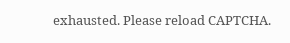exhausted. Please reload CAPTCHA.